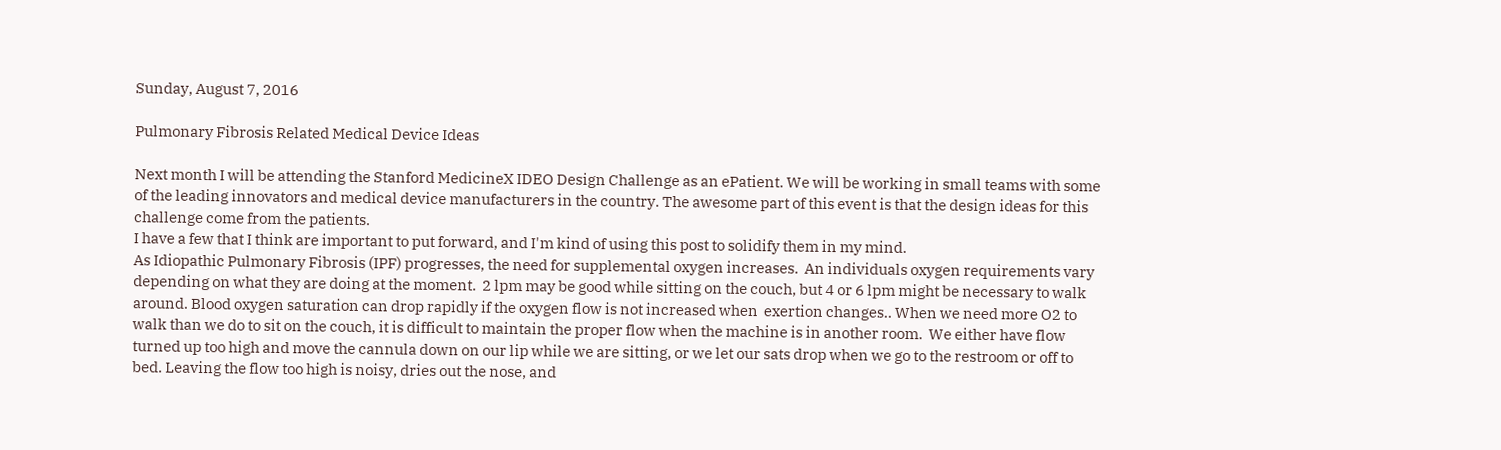Sunday, August 7, 2016

Pulmonary Fibrosis Related Medical Device Ideas

Next month I will be attending the Stanford MedicineX IDEO Design Challenge as an ePatient. We will be working in small teams with some of the leading innovators and medical device manufacturers in the country. The awesome part of this event is that the design ideas for this challenge come from the patients.
I have a few that I think are important to put forward, and I'm kind of using this post to solidify them in my mind.
As Idiopathic Pulmonary Fibrosis (IPF) progresses, the need for supplemental oxygen increases.  An individuals oxygen requirements vary depending on what they are doing at the moment.  2 lpm may be good while sitting on the couch, but 4 or 6 lpm might be necessary to walk around. Blood oxygen saturation can drop rapidly if the oxygen flow is not increased when  exertion changes.. When we need more O2 to walk than we do to sit on the couch, it is difficult to maintain the proper flow when the machine is in another room.  We either have flow turned up too high and move the cannula down on our lip while we are sitting, or we let our sats drop when we go to the restroom or off to bed. Leaving the flow too high is noisy, dries out the nose, and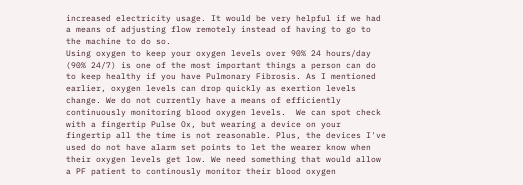increased electricity usage. It would be very helpful if we had a means of adjusting flow remotely instead of having to go to the machine to do so.
Using oxygen to keep your oxygen levels over 90% 24 hours/day (90% 24/7) is one of the most important things a person can do to keep healthy if you have Pulmonary Fibrosis. As I mentioned earlier, oxygen levels can drop quickly as exertion levels change. We do not currently have a means of efficiently continuously monitoring blood oxygen levels.  We can spot check with a fingertip Pulse Ox, but wearing a device on your fingertip all the time is not reasonable. Plus, the devices I've used do not have alarm set points to let the wearer know when their oxygen levels get low. We need something that would allow a PF patient to continously monitor their blood oxygen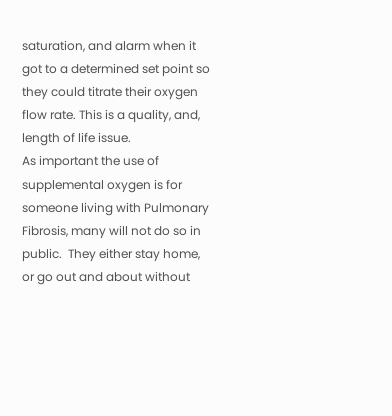saturation, and alarm when it got to a determined set point so they could titrate their oxygen flow rate. This is a quality, and, length of life issue.
As important the use of supplemental oxygen is for someone living with Pulmonary Fibrosis, many will not do so in public.  They either stay home, or go out and about without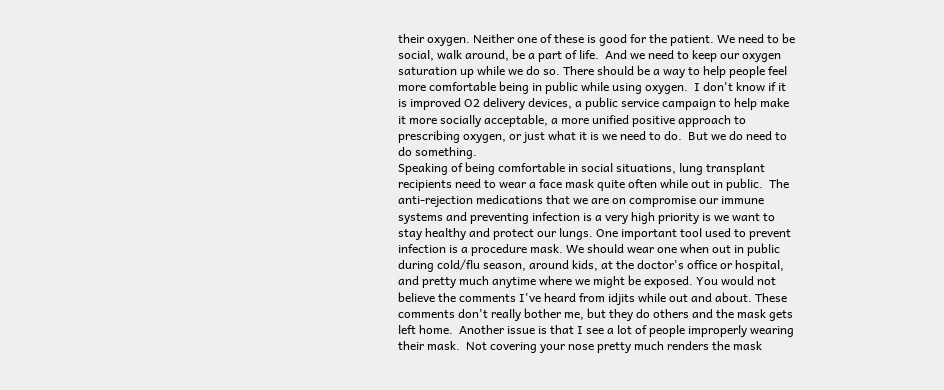their oxygen. Neither one of these is good for the patient. We need to be social, walk around, be a part of life.  And we need to keep our oxygen saturation up while we do so. There should be a way to help people feel more comfortable being in public while using oxygen.  I don't know if it is improved O2 delivery devices, a public service campaign to help make it more socially acceptable, a more unified positive approach to prescribing oxygen, or just what it is we need to do.  But we do need to do something.
Speaking of being comfortable in social situations, lung transplant recipients need to wear a face mask quite often while out in public.  The anti-rejection medications that we are on compromise our immune systems and preventing infection is a very high priority is we want to stay healthy and protect our lungs. One important tool used to prevent infection is a procedure mask. We should wear one when out in public during cold/flu season, around kids, at the doctor's office or hospital, and pretty much anytime where we might be exposed. You would not believe the comments I've heard from idjits while out and about. These comments don't really bother me, but they do others and the mask gets left home.  Another issue is that I see a lot of people improperly wearing their mask.  Not covering your nose pretty much renders the mask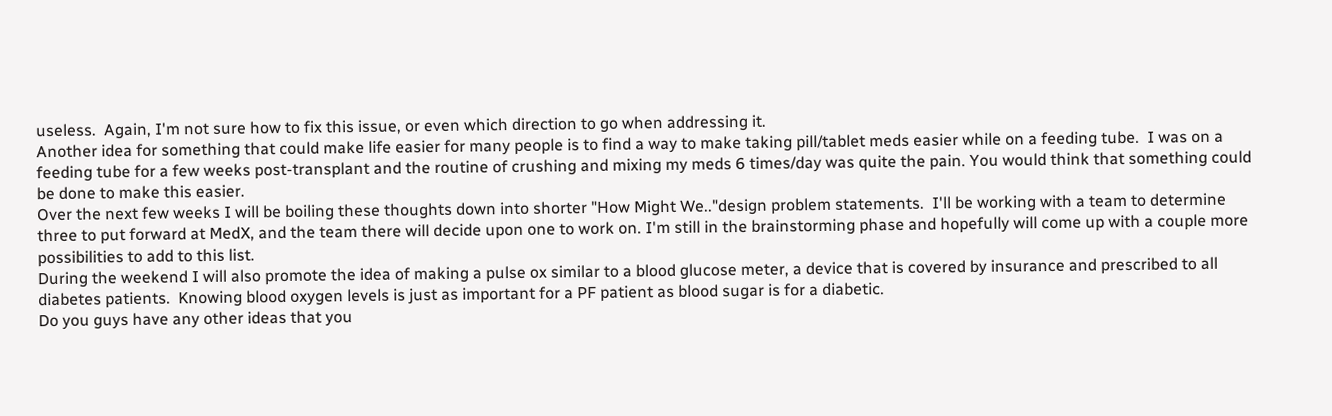useless.  Again, I'm not sure how to fix this issue, or even which direction to go when addressing it.
Another idea for something that could make life easier for many people is to find a way to make taking pill/tablet meds easier while on a feeding tube.  I was on a feeding tube for a few weeks post-transplant and the routine of crushing and mixing my meds 6 times/day was quite the pain. You would think that something could be done to make this easier.
Over the next few weeks I will be boiling these thoughts down into shorter "How Might We.."design problem statements.  I'll be working with a team to determine three to put forward at MedX, and the team there will decide upon one to work on. I'm still in the brainstorming phase and hopefully will come up with a couple more possibilities to add to this list.
During the weekend I will also promote the idea of making a pulse ox similar to a blood glucose meter, a device that is covered by insurance and prescribed to all diabetes patients.  Knowing blood oxygen levels is just as important for a PF patient as blood sugar is for a diabetic.
Do you guys have any other ideas that you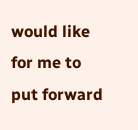would like for me to put forward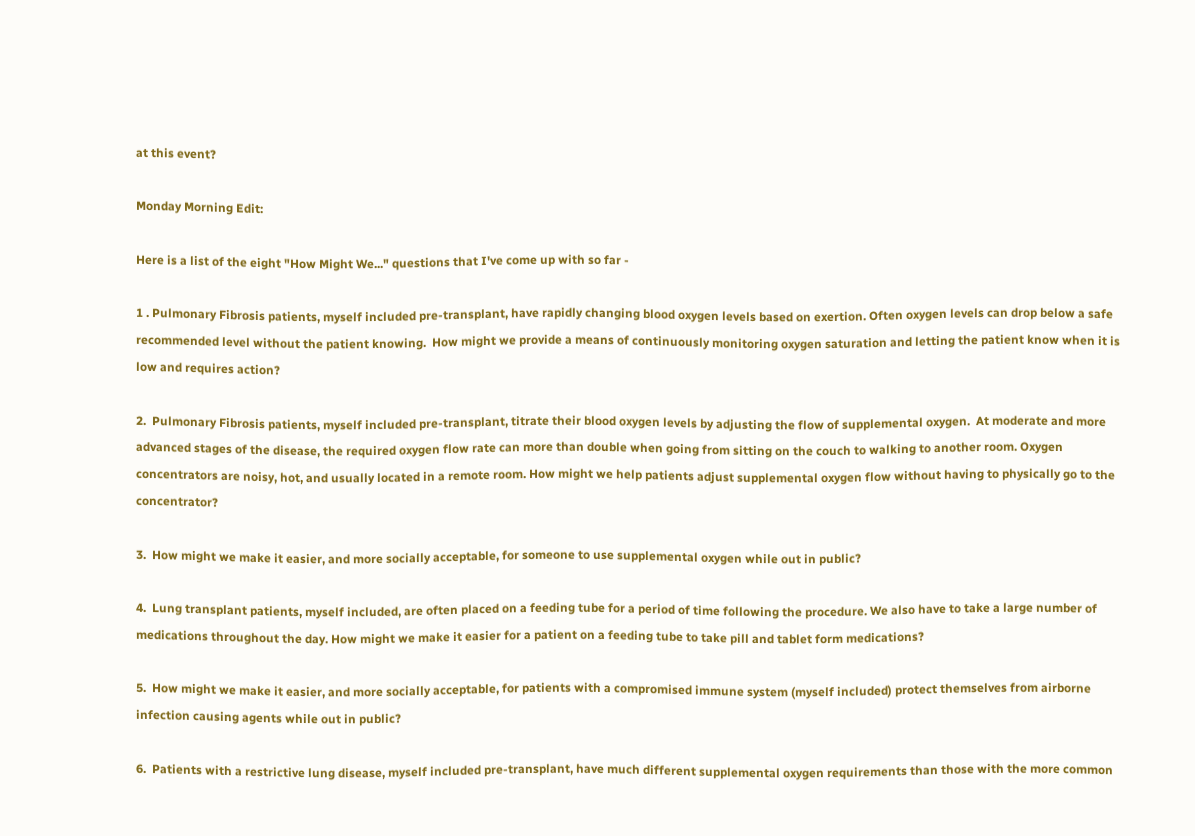at this event?

Monday Morning Edit:

Here is a list of the eight "How Might We..." questions that I've come up with so far -

1 . Pulmonary Fibrosis patients, myself included pre-transplant, have rapidly changing blood oxygen levels based on exertion. Often oxygen levels can drop below a safe recommended level without the patient knowing.  How might we provide a means of continuously monitoring oxygen saturation and letting the patient know when it is low and requires action?

2.  Pulmonary Fibrosis patients, myself included pre-transplant, titrate their blood oxygen levels by adjusting the flow of supplemental oxygen.  At moderate and more advanced stages of the disease, the required oxygen flow rate can more than double when going from sitting on the couch to walking to another room. Oxygen concentrators are noisy, hot, and usually located in a remote room. How might we help patients adjust supplemental oxygen flow without having to physically go to the concentrator?

3.  How might we make it easier, and more socially acceptable, for someone to use supplemental oxygen while out in public?

4.  Lung transplant patients, myself included, are often placed on a feeding tube for a period of time following the procedure. We also have to take a large number of medications throughout the day. How might we make it easier for a patient on a feeding tube to take pill and tablet form medications?

5.  How might we make it easier, and more socially acceptable, for patients with a compromised immune system (myself included) protect themselves from airborne infection causing agents while out in public?

6.  Patients with a restrictive lung disease, myself included pre-transplant, have much different supplemental oxygen requirements than those with the more common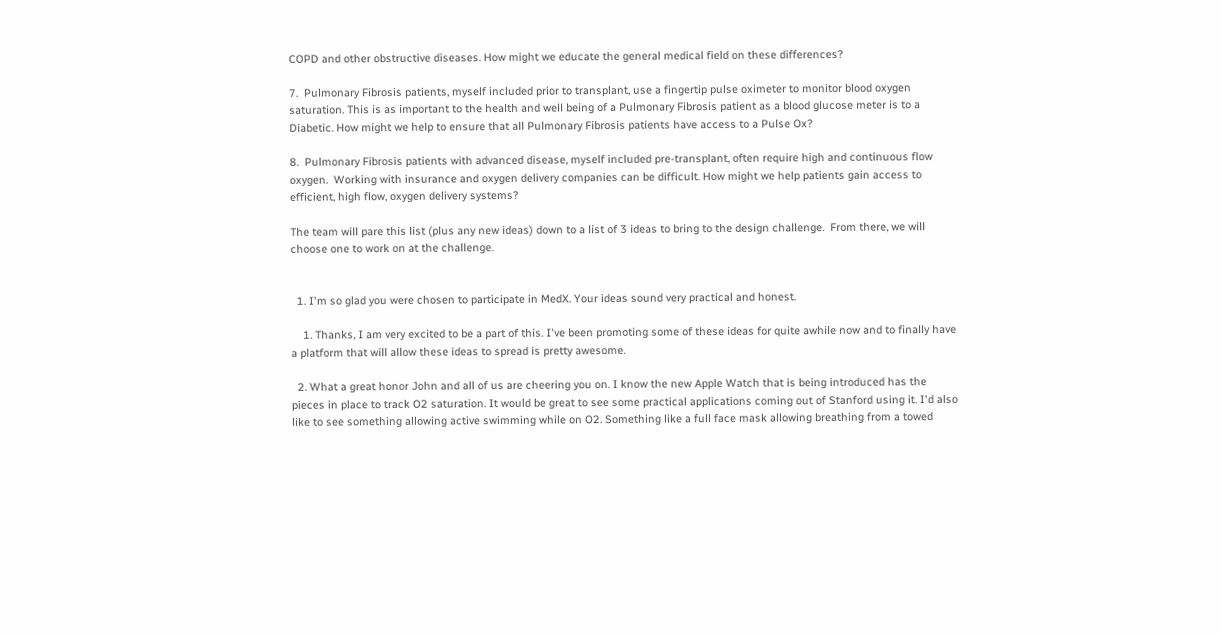COPD and other obstructive diseases. How might we educate the general medical field on these differences?

7.  Pulmonary Fibrosis patients, myself included prior to transplant, use a fingertip pulse oximeter to monitor blood oxygen saturation. This is as important to the health and well being of a Pulmonary Fibrosis patient as a blood glucose meter is to a Diabetic. How might we help to ensure that all Pulmonary Fibrosis patients have access to a Pulse Ox?

8.  Pulmonary Fibrosis patients with advanced disease, myself included pre-transplant, often require high and continuous flow oxygen.  Working with insurance and oxygen delivery companies can be difficult. How might we help patients gain access to efficient, high flow, oxygen delivery systems?

The team will pare this list (plus any new ideas) down to a list of 3 ideas to bring to the design challenge.  From there, we will choose one to work on at the challenge.


  1. I'm so glad you were chosen to participate in MedX. Your ideas sound very practical and honest.

    1. Thanks, I am very excited to be a part of this. I've been promoting some of these ideas for quite awhile now and to finally have a platform that will allow these ideas to spread is pretty awesome.

  2. What a great honor John and all of us are cheering you on. I know the new Apple Watch that is being introduced has the pieces in place to track O2 saturation. It would be great to see some practical applications coming out of Stanford using it. I'd also like to see something allowing active swimming while on O2. Something like a full face mask allowing breathing from a towed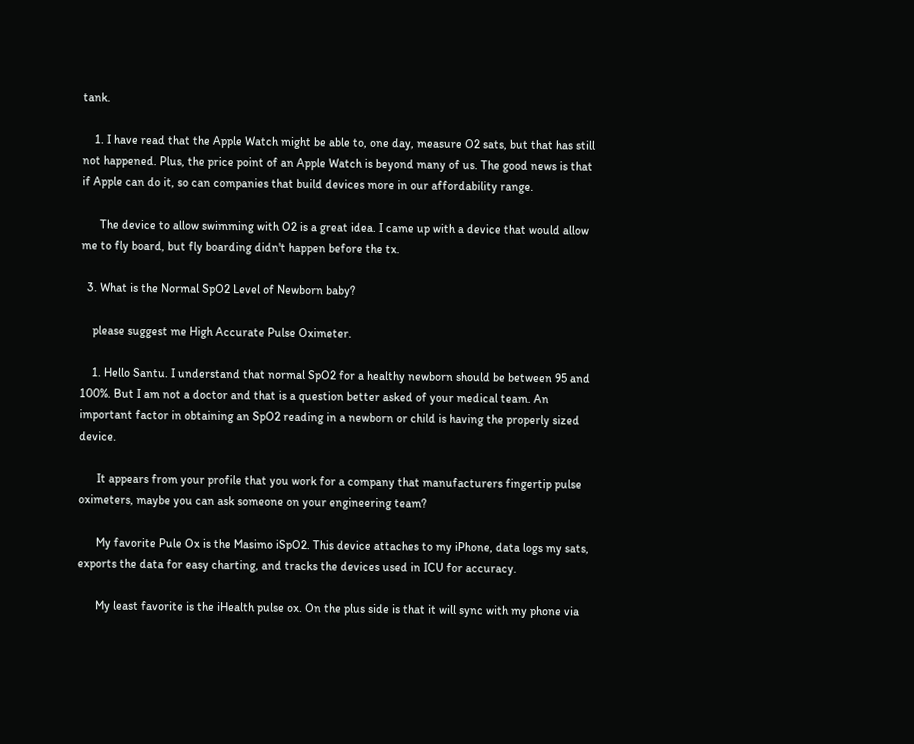tank.

    1. I have read that the Apple Watch might be able to, one day, measure O2 sats, but that has still not happened. Plus, the price point of an Apple Watch is beyond many of us. The good news is that if Apple can do it, so can companies that build devices more in our affordability range.

      The device to allow swimming with O2 is a great idea. I came up with a device that would allow me to fly board, but fly boarding didn't happen before the tx.

  3. What is the Normal SpO2 Level of Newborn baby?

    please suggest me High Accurate Pulse Oximeter.

    1. Hello Santu. I understand that normal SpO2 for a healthy newborn should be between 95 and 100%. But I am not a doctor and that is a question better asked of your medical team. An important factor in obtaining an SpO2 reading in a newborn or child is having the properly sized device.

      It appears from your profile that you work for a company that manufacturers fingertip pulse oximeters, maybe you can ask someone on your engineering team?

      My favorite Pule Ox is the Masimo iSpO2. This device attaches to my iPhone, data logs my sats, exports the data for easy charting, and tracks the devices used in ICU for accuracy.

      My least favorite is the iHealth pulse ox. On the plus side is that it will sync with my phone via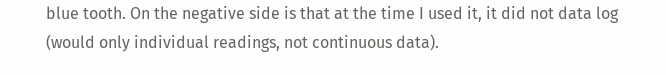blue tooth. On the negative side is that at the time I used it, it did not data log (would only individual readings, not continuous data).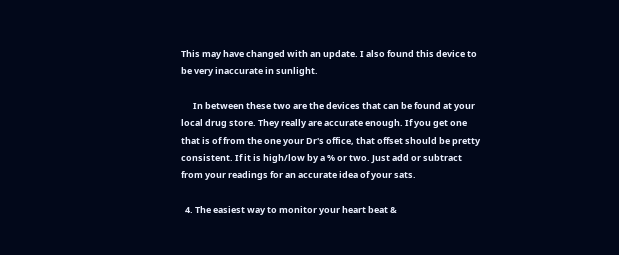This may have changed with an update. I also found this device to be very inaccurate in sunlight.

      In between these two are the devices that can be found at your local drug store. They really are accurate enough. If you get one that is of from the one your Dr's office, that offset should be pretty consistent. If it is high/low by a % or two. Just add or subtract from your readings for an accurate idea of your sats.

  4. The easiest way to monitor your heart beat &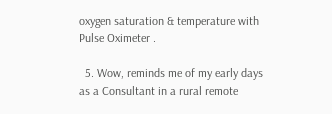oxygen saturation & temperature with Pulse Oximeter .

  5. Wow, reminds me of my early days as a Consultant in a rural remote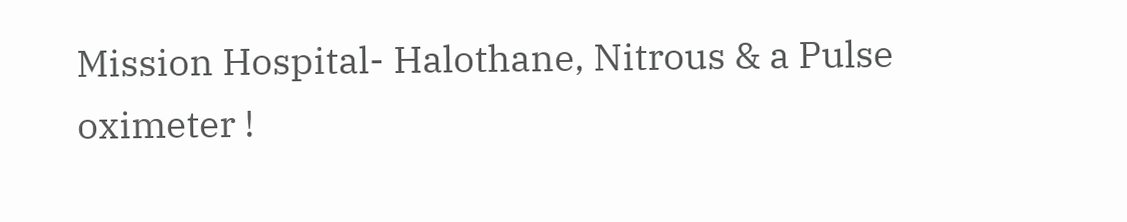Mission Hospital- Halothane, Nitrous & a Pulse oximeter !